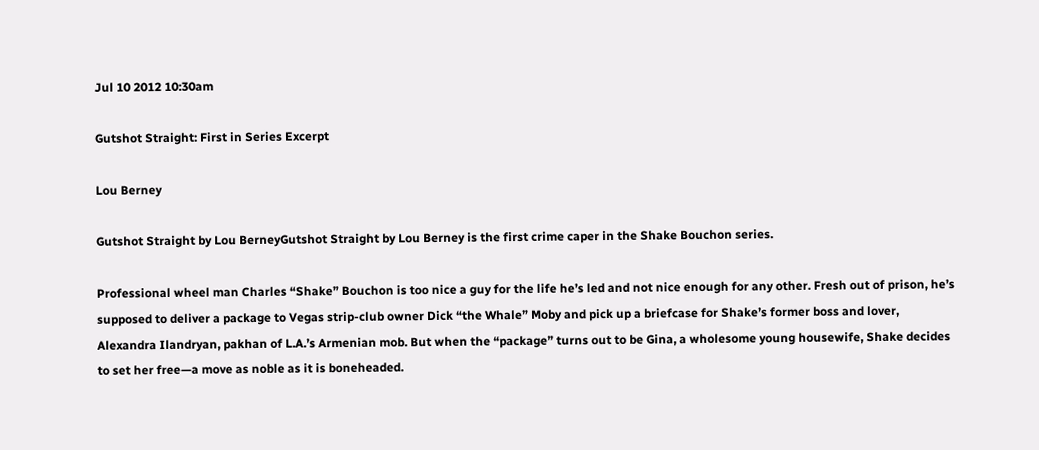Jul 10 2012 10:30am

Gutshot Straight: First in Series Excerpt

Lou Berney

Gutshot Straight by Lou BerneyGutshot Straight by Lou Berney is the first crime caper in the Shake Bouchon series.

Professional wheel man Charles “Shake” Bouchon is too nice a guy for the life he’s led and not nice enough for any other. Fresh out of prison, he’s supposed to deliver a package to Vegas strip-club owner Dick “the Whale” Moby and pick up a briefcase for Shake’s former boss and lover, Alexandra Ilandryan, pakhan of L.A.’s Armenian mob. But when the “package” turns out to be Gina, a wholesome young housewife, Shake decides to set her free—a move as noble as it is boneheaded.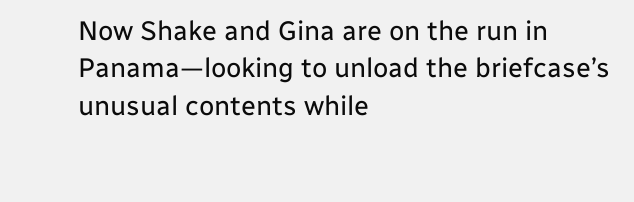Now Shake and Gina are on the run in Panama—looking to unload the briefcase’s unusual contents while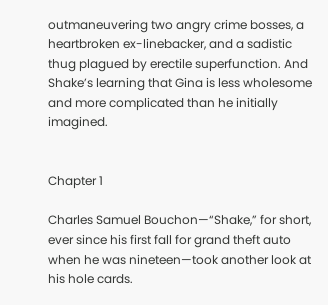outmaneuvering two angry crime bosses, a heartbroken ex-linebacker, and a sadistic thug plagued by erectile superfunction. And Shake’s learning that Gina is less wholesome and more complicated than he initially imagined.


Chapter 1

Charles Samuel Bouchon—“Shake,” for short, ever since his first fall for grand theft auto when he was nineteen—took another look at his hole cards.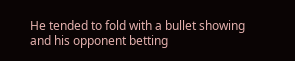He tended to fold with a bullet showing and his opponent betting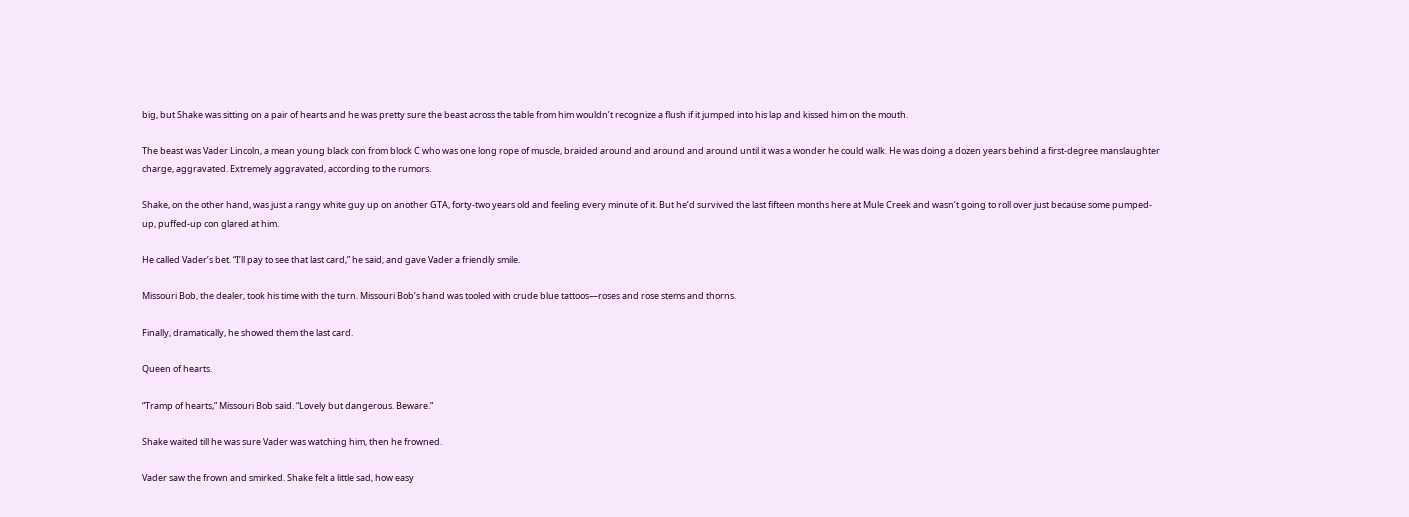big, but Shake was sitting on a pair of hearts and he was pretty sure the beast across the table from him wouldn’t recognize a flush if it jumped into his lap and kissed him on the mouth.

The beast was Vader Lincoln, a mean young black con from block C who was one long rope of muscle, braided around and around and around until it was a wonder he could walk. He was doing a dozen years behind a first-degree manslaughter charge, aggravated. Extremely aggravated, according to the rumors.

Shake, on the other hand, was just a rangy white guy up on another GTA, forty-two years old and feeling every minute of it. But he’d survived the last fifteen months here at Mule Creek and wasn’t going to roll over just because some pumped-up, puffed-up con glared at him.

He called Vader’s bet. “I’ll pay to see that last card,” he said, and gave Vader a friendly smile.

Missouri Bob, the dealer, took his time with the turn. Missouri Bob’s hand was tooled with crude blue tattoos—roses and rose stems and thorns.

Finally, dramatically, he showed them the last card.

Queen of hearts.

“Tramp of hearts,” Missouri Bob said. “Lovely but dangerous. Beware.”

Shake waited till he was sure Vader was watching him, then he frowned.

Vader saw the frown and smirked. Shake felt a little sad, how easy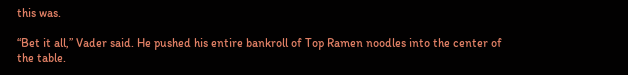this was.

“Bet it all,” Vader said. He pushed his entire bankroll of Top Ramen noodles into the center of the table.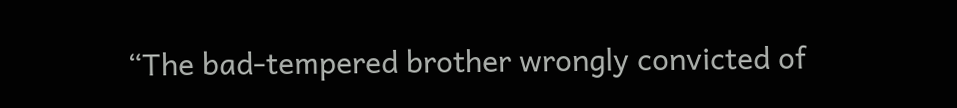“The bad-tempered brother wrongly convicted of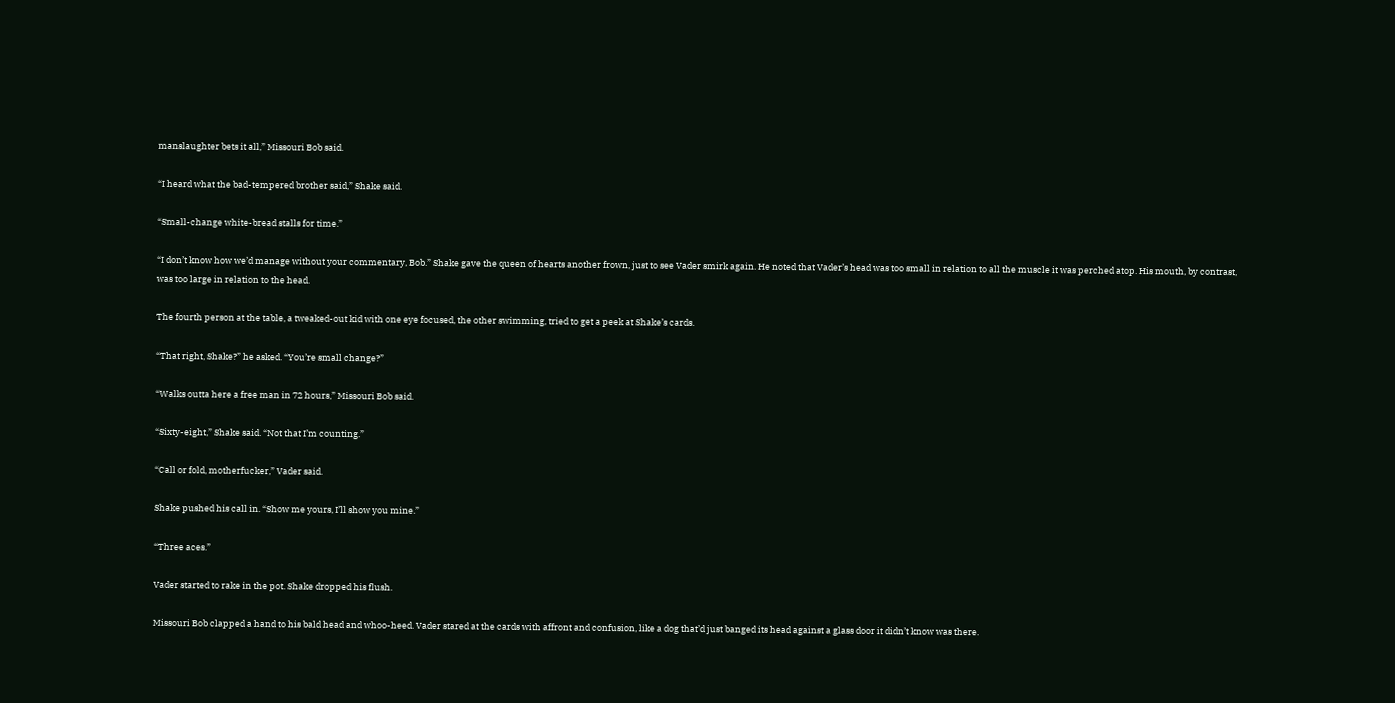manslaughter bets it all,” Missouri Bob said.

“I heard what the bad-tempered brother said,” Shake said.

“Small-change white-bread stalls for time.”

“I don’t know how we’d manage without your commentary, Bob.” Shake gave the queen of hearts another frown, just to see Vader smirk again. He noted that Vader’s head was too small in relation to all the muscle it was perched atop. His mouth, by contrast, was too large in relation to the head.

The fourth person at the table, a tweaked-out kid with one eye focused, the other swimming, tried to get a peek at Shake’s cards.

“That right, Shake?” he asked. “You’re small change?”

“Walks outta here a free man in 72 hours,” Missouri Bob said.

“Sixty-eight,” Shake said. “Not that I’m counting.”

“Call or fold, motherfucker,” Vader said.

Shake pushed his call in. “Show me yours, I’ll show you mine.”

“Three aces.”

Vader started to rake in the pot. Shake dropped his flush.

Missouri Bob clapped a hand to his bald head and whoo-heed. Vader stared at the cards with affront and confusion, like a dog that’d just banged its head against a glass door it didn’t know was there.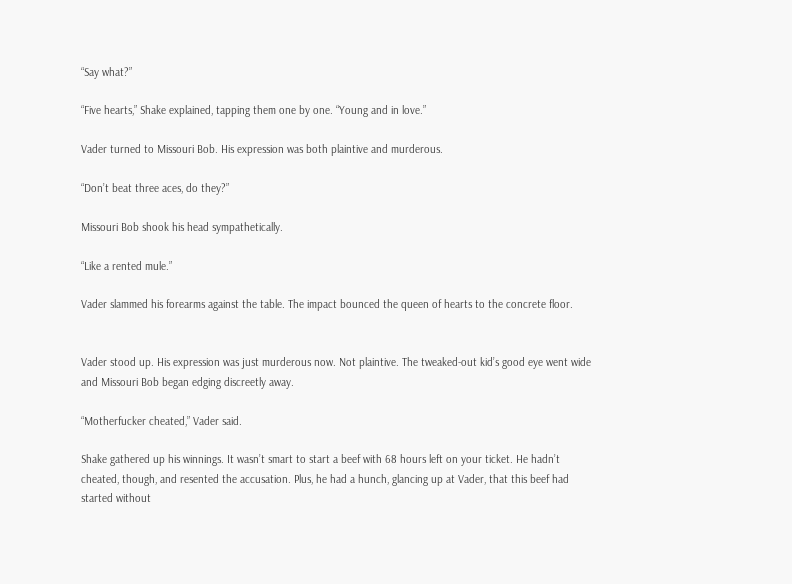“Say what?”

“Five hearts,” Shake explained, tapping them one by one. “Young and in love.”

Vader turned to Missouri Bob. His expression was both plaintive and murderous.

“Don’t beat three aces, do they?”

Missouri Bob shook his head sympathetically.

“Like a rented mule.”

Vader slammed his forearms against the table. The impact bounced the queen of hearts to the concrete floor.


Vader stood up. His expression was just murderous now. Not plaintive. The tweaked-out kid’s good eye went wide and Missouri Bob began edging discreetly away.

“Motherfucker cheated,” Vader said.

Shake gathered up his winnings. It wasn’t smart to start a beef with 68 hours left on your ticket. He hadn’t cheated, though, and resented the accusation. Plus, he had a hunch, glancing up at Vader, that this beef had started without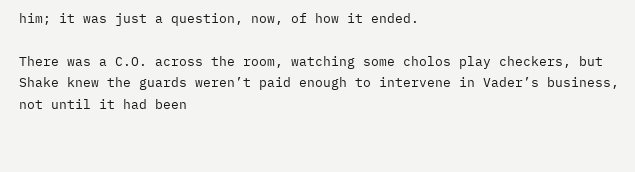him; it was just a question, now, of how it ended.

There was a C.O. across the room, watching some cholos play checkers, but Shake knew the guards weren’t paid enough to intervene in Vader’s business, not until it had been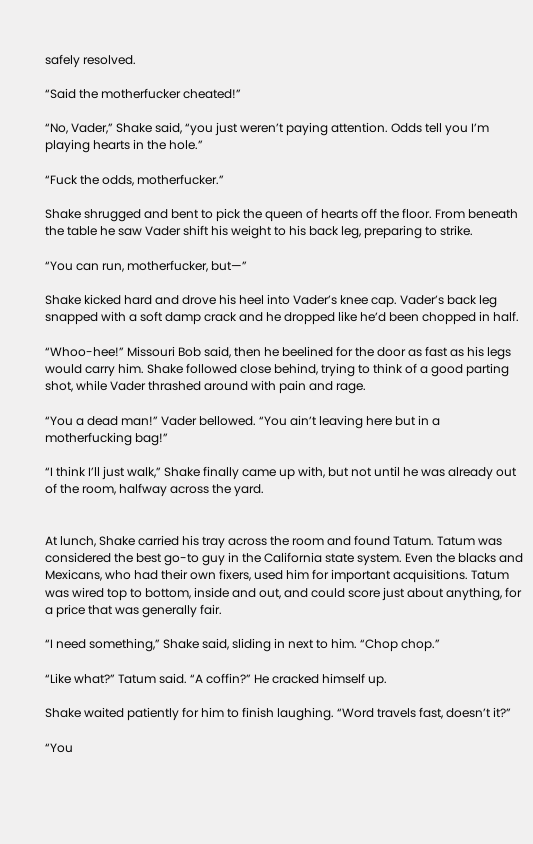safely resolved.

“Said the motherfucker cheated!”

“No, Vader,” Shake said, “you just weren’t paying attention. Odds tell you I’m playing hearts in the hole.”

“Fuck the odds, motherfucker.”

Shake shrugged and bent to pick the queen of hearts off the floor. From beneath the table he saw Vader shift his weight to his back leg, preparing to strike.

“You can run, motherfucker, but—”

Shake kicked hard and drove his heel into Vader’s knee cap. Vader’s back leg snapped with a soft damp crack and he dropped like he’d been chopped in half.

“Whoo-hee!” Missouri Bob said, then he beelined for the door as fast as his legs would carry him. Shake followed close behind, trying to think of a good parting shot, while Vader thrashed around with pain and rage.

“You a dead man!” Vader bellowed. “You ain’t leaving here but in a motherfucking bag!”

“I think I’ll just walk,” Shake finally came up with, but not until he was already out of the room, halfway across the yard.


At lunch, Shake carried his tray across the room and found Tatum. Tatum was considered the best go-to guy in the California state system. Even the blacks and Mexicans, who had their own fixers, used him for important acquisitions. Tatum was wired top to bottom, inside and out, and could score just about anything, for a price that was generally fair.

“I need something,” Shake said, sliding in next to him. “Chop chop.”

“Like what?” Tatum said. “A coffin?” He cracked himself up.

Shake waited patiently for him to finish laughing. “Word travels fast, doesn’t it?”

“You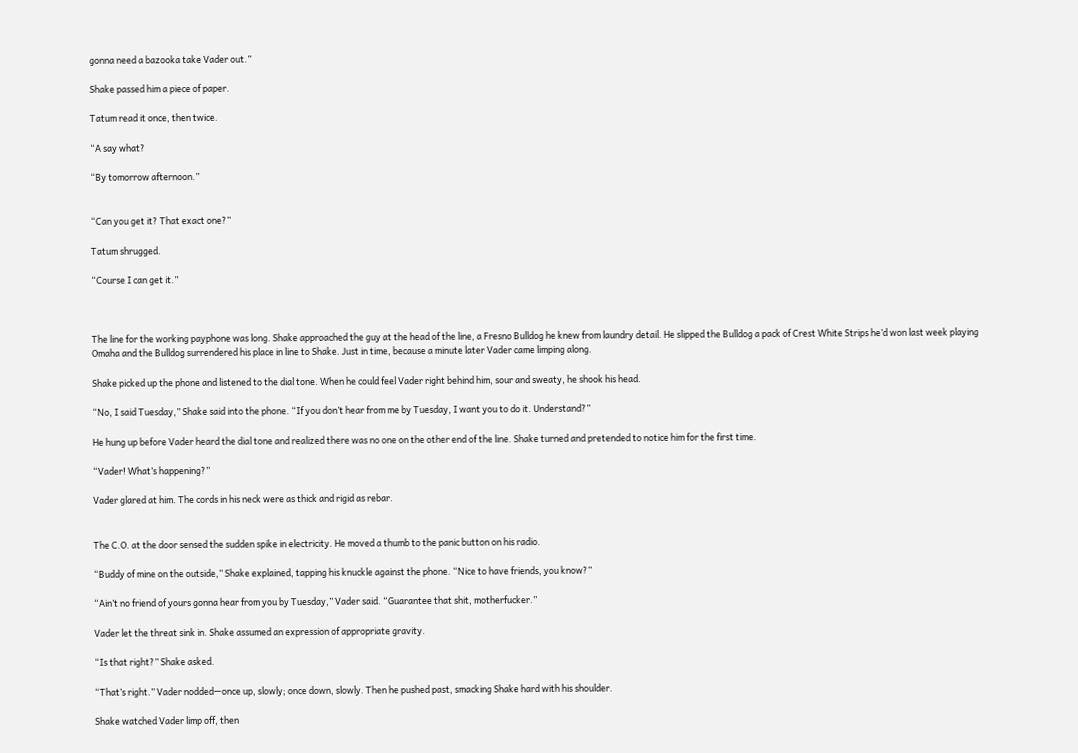gonna need a bazooka take Vader out.”

Shake passed him a piece of paper.

Tatum read it once, then twice.

“A say what?

“By tomorrow afternoon.”


“Can you get it? That exact one?”

Tatum shrugged.

“Course I can get it.”



The line for the working payphone was long. Shake approached the guy at the head of the line, a Fresno Bulldog he knew from laundry detail. He slipped the Bulldog a pack of Crest White Strips he’d won last week playing Omaha and the Bulldog surrendered his place in line to Shake. Just in time, because a minute later Vader came limping along.

Shake picked up the phone and listened to the dial tone. When he could feel Vader right behind him, sour and sweaty, he shook his head.

“No, I said Tuesday,” Shake said into the phone. “If you don’t hear from me by Tuesday, I want you to do it. Understand?”

He hung up before Vader heard the dial tone and realized there was no one on the other end of the line. Shake turned and pretended to notice him for the first time.

“Vader! What’s happening?”

Vader glared at him. The cords in his neck were as thick and rigid as rebar.


The C.O. at the door sensed the sudden spike in electricity. He moved a thumb to the panic button on his radio.

“Buddy of mine on the outside,” Shake explained, tapping his knuckle against the phone. “Nice to have friends, you know?”

“Ain’t no friend of yours gonna hear from you by Tuesday,” Vader said. “Guarantee that shit, motherfucker.”

Vader let the threat sink in. Shake assumed an expression of appropriate gravity.

“Is that right?” Shake asked.

“That’s right.” Vader nodded—once up, slowly; once down, slowly. Then he pushed past, smacking Shake hard with his shoulder.

Shake watched Vader limp off, then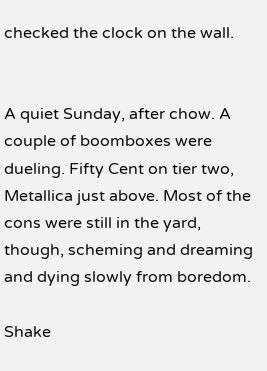checked the clock on the wall.


A quiet Sunday, after chow. A couple of boomboxes were dueling. Fifty Cent on tier two, Metallica just above. Most of the cons were still in the yard, though, scheming and dreaming and dying slowly from boredom.

Shake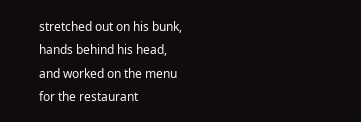stretched out on his bunk, hands behind his head, and worked on the menu for the restaurant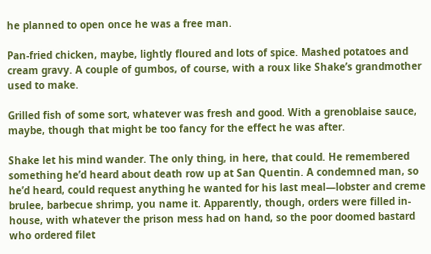he planned to open once he was a free man.

Pan-fried chicken, maybe, lightly floured and lots of spice. Mashed potatoes and cream gravy. A couple of gumbos, of course, with a roux like Shake’s grandmother used to make.

Grilled fish of some sort, whatever was fresh and good. With a grenoblaise sauce, maybe, though that might be too fancy for the effect he was after.

Shake let his mind wander. The only thing, in here, that could. He remembered something he’d heard about death row up at San Quentin. A condemned man, so he’d heard, could request anything he wanted for his last meal—lobster and creme brulee, barbecue shrimp, you name it. Apparently, though, orders were filled in-house, with whatever the prison mess had on hand, so the poor doomed bastard who ordered filet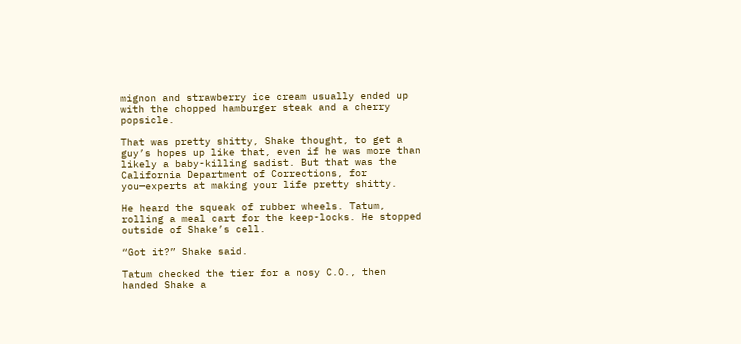mignon and strawberry ice cream usually ended up with the chopped hamburger steak and a cherry popsicle.

That was pretty shitty, Shake thought, to get a guy’s hopes up like that, even if he was more than likely a baby-killing sadist. But that was the California Department of Corrections, for you—experts at making your life pretty shitty.

He heard the squeak of rubber wheels. Tatum, rolling a meal cart for the keep-locks. He stopped outside of Shake’s cell.

“Got it?” Shake said.

Tatum checked the tier for a nosy C.O., then handed Shake a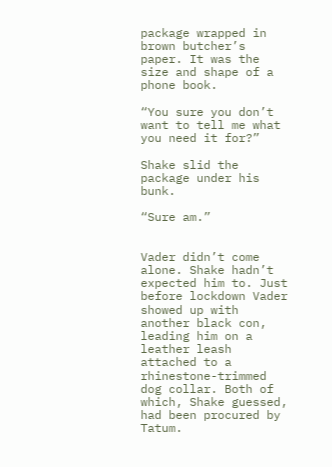package wrapped in brown butcher’s paper. It was the size and shape of a phone book.

“You sure you don’t want to tell me what you need it for?”

Shake slid the package under his bunk.

“Sure am.”


Vader didn’t come alone. Shake hadn’t expected him to. Just before lockdown Vader showed up with another black con, leading him on a leather leash attached to a rhinestone-trimmed dog collar. Both of which, Shake guessed, had been procured by Tatum.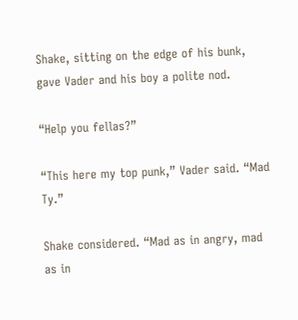Shake, sitting on the edge of his bunk, gave Vader and his boy a polite nod.

“Help you fellas?”

“This here my top punk,” Vader said. “Mad Ty.”

Shake considered. “Mad as in angry, mad as in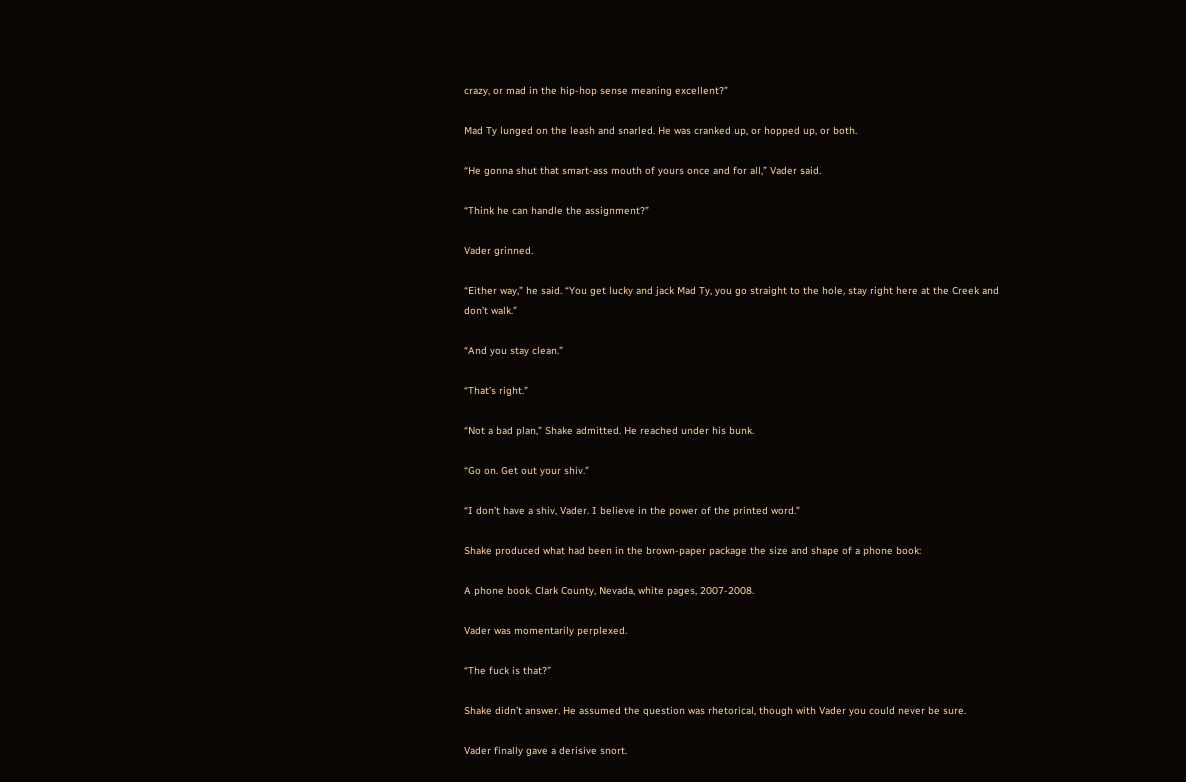crazy, or mad in the hip-hop sense meaning excellent?”

Mad Ty lunged on the leash and snarled. He was cranked up, or hopped up, or both.

“He gonna shut that smart-ass mouth of yours once and for all,” Vader said.

“Think he can handle the assignment?”

Vader grinned.

“Either way,” he said. “You get lucky and jack Mad Ty, you go straight to the hole, stay right here at the Creek and don’t walk.”

“And you stay clean.”

“That’s right.”

“Not a bad plan,” Shake admitted. He reached under his bunk.

“Go on. Get out your shiv.”

“I don’t have a shiv, Vader. I believe in the power of the printed word.”

Shake produced what had been in the brown-paper package the size and shape of a phone book:

A phone book. Clark County, Nevada, white pages, 2007-2008.

Vader was momentarily perplexed.

“The fuck is that?”

Shake didn’t answer. He assumed the question was rhetorical, though with Vader you could never be sure.

Vader finally gave a derisive snort.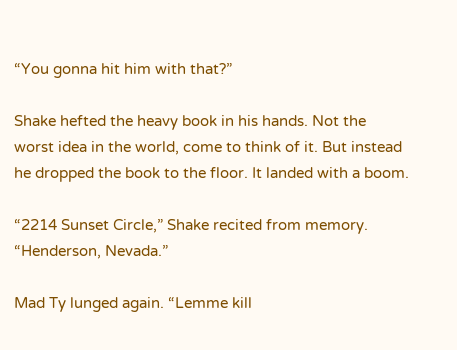“You gonna hit him with that?”

Shake hefted the heavy book in his hands. Not the worst idea in the world, come to think of it. But instead he dropped the book to the floor. It landed with a boom.

“2214 Sunset Circle,” Shake recited from memory. “Henderson, Nevada.”

Mad Ty lunged again. “Lemme kill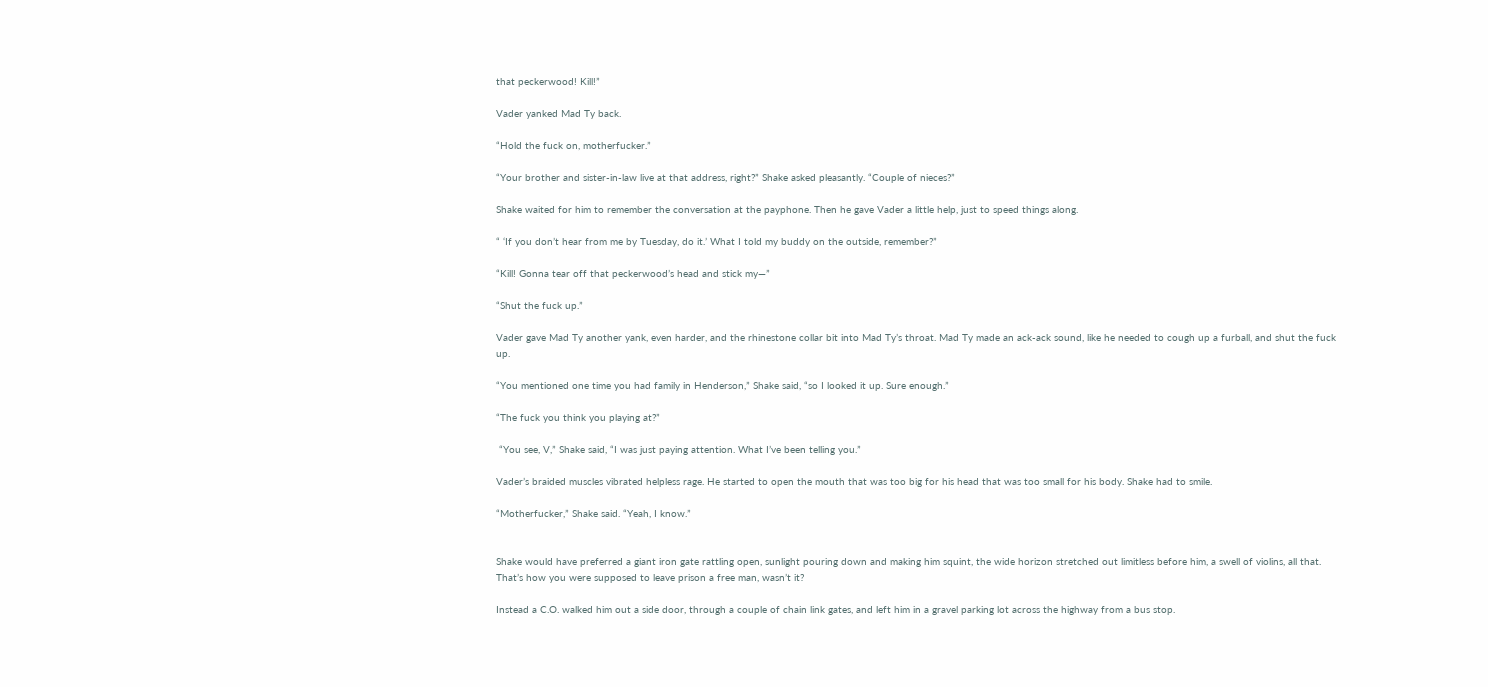that peckerwood! Kill!”

Vader yanked Mad Ty back.

“Hold the fuck on, motherfucker.”

“Your brother and sister-in-law live at that address, right?” Shake asked pleasantly. “Couple of nieces?”

Shake waited for him to remember the conversation at the payphone. Then he gave Vader a little help, just to speed things along.

“ ‘If you don’t hear from me by Tuesday, do it.’ What I told my buddy on the outside, remember?”

“Kill! Gonna tear off that peckerwood’s head and stick my—”

“Shut the fuck up.”

Vader gave Mad Ty another yank, even harder, and the rhinestone collar bit into Mad Ty’s throat. Mad Ty made an ack-ack sound, like he needed to cough up a furball, and shut the fuck up.

“You mentioned one time you had family in Henderson,” Shake said, “so I looked it up. Sure enough.”

“The fuck you think you playing at?”

 “You see, V,” Shake said, “I was just paying attention. What I’ve been telling you.”

Vader’s braided muscles vibrated helpless rage. He started to open the mouth that was too big for his head that was too small for his body. Shake had to smile.

“Motherfucker,” Shake said. “Yeah, I know.”


Shake would have preferred a giant iron gate rattling open, sunlight pouring down and making him squint, the wide horizon stretched out limitless before him, a swell of violins, all that. That’s how you were supposed to leave prison a free man, wasn’t it?

Instead a C.O. walked him out a side door, through a couple of chain link gates, and left him in a gravel parking lot across the highway from a bus stop.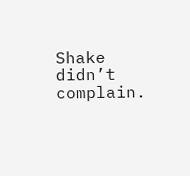Shake didn’t complain.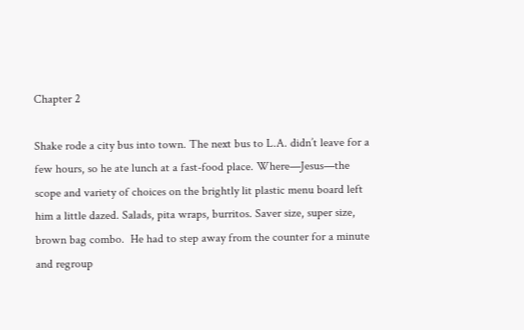Chapter 2

Shake rode a city bus into town. The next bus to L.A. didn’t leave for a few hours, so he ate lunch at a fast-food place. Where—Jesus—the scope and variety of choices on the brightly lit plastic menu board left him a little dazed. Salads, pita wraps, burritos. Saver size, super size, brown bag combo.  He had to step away from the counter for a minute and regroup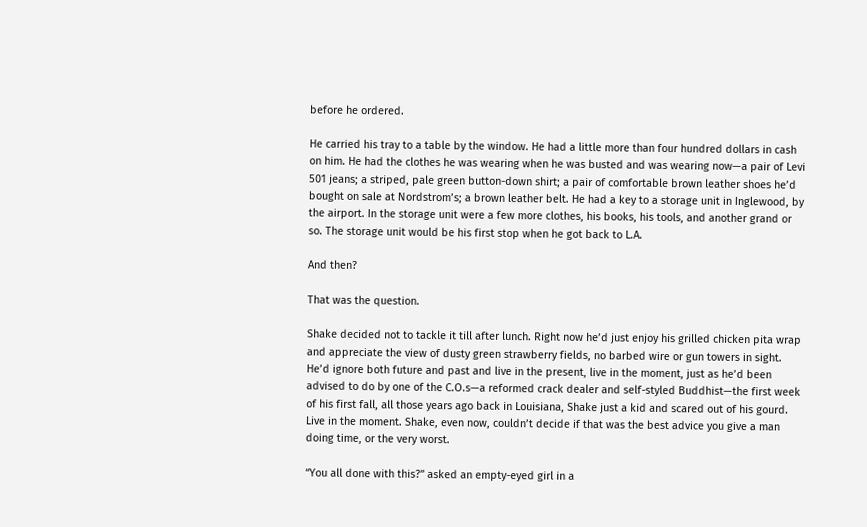before he ordered.

He carried his tray to a table by the window. He had a little more than four hundred dollars in cash on him. He had the clothes he was wearing when he was busted and was wearing now—a pair of Levi 501 jeans; a striped, pale green button-down shirt; a pair of comfortable brown leather shoes he’d bought on sale at Nordstrom’s; a brown leather belt. He had a key to a storage unit in Inglewood, by the airport. In the storage unit were a few more clothes, his books, his tools, and another grand or so. The storage unit would be his first stop when he got back to L.A.

And then?

That was the question.

Shake decided not to tackle it till after lunch. Right now he’d just enjoy his grilled chicken pita wrap and appreciate the view of dusty green strawberry fields, no barbed wire or gun towers in sight. He’d ignore both future and past and live in the present, live in the moment, just as he’d been advised to do by one of the C.O.s—a reformed crack dealer and self-styled Buddhist—the first week of his first fall, all those years ago back in Louisiana, Shake just a kid and scared out of his gourd. Live in the moment. Shake, even now, couldn’t decide if that was the best advice you give a man doing time, or the very worst.

“You all done with this?” asked an empty-eyed girl in a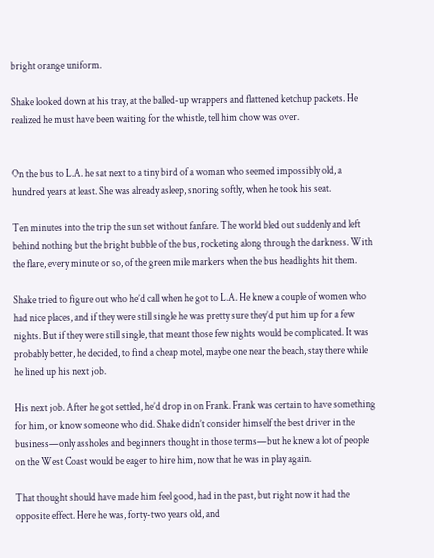bright orange uniform.

Shake looked down at his tray, at the balled-up wrappers and flattened ketchup packets. He realized he must have been waiting for the whistle, tell him chow was over.


On the bus to L.A. he sat next to a tiny bird of a woman who seemed impossibly old, a hundred years at least. She was already asleep, snoring softly, when he took his seat.

Ten minutes into the trip the sun set without fanfare. The world bled out suddenly and left behind nothing but the bright bubble of the bus, rocketing along through the darkness. With the flare, every minute or so, of the green mile markers when the bus headlights hit them.

Shake tried to figure out who he’d call when he got to L.A. He knew a couple of women who had nice places, and if they were still single he was pretty sure they’d put him up for a few nights. But if they were still single, that meant those few nights would be complicated. It was probably better, he decided, to find a cheap motel, maybe one near the beach, stay there while he lined up his next job.

His next job. After he got settled, he’d drop in on Frank. Frank was certain to have something for him, or know someone who did. Shake didn’t consider himself the best driver in the business—only assholes and beginners thought in those terms—but he knew a lot of people on the West Coast would be eager to hire him, now that he was in play again.

That thought should have made him feel good, had in the past, but right now it had the opposite effect. Here he was, forty-two years old, and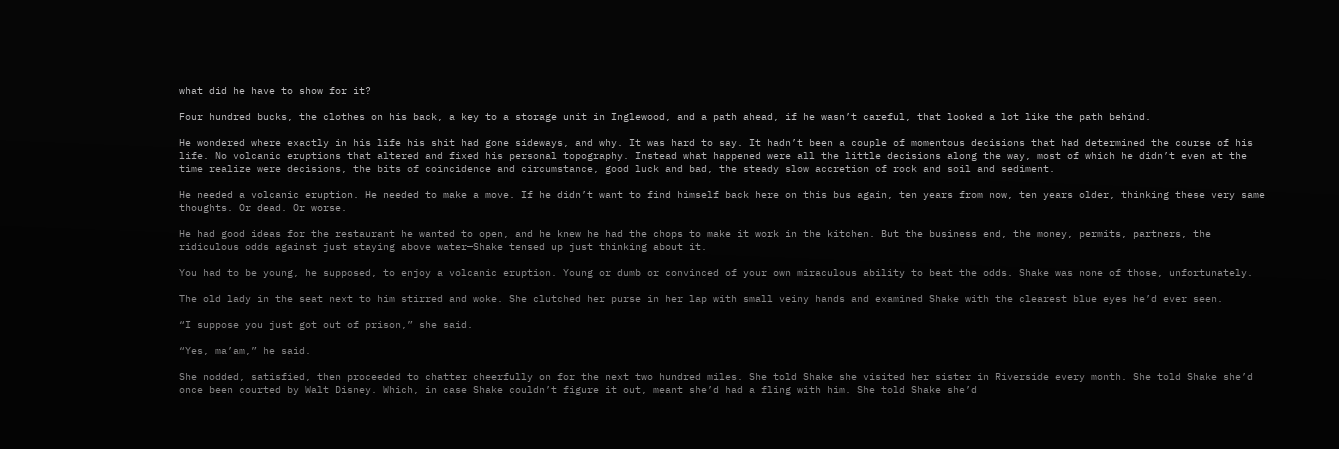what did he have to show for it?

Four hundred bucks, the clothes on his back, a key to a storage unit in Inglewood, and a path ahead, if he wasn’t careful, that looked a lot like the path behind.

He wondered where exactly in his life his shit had gone sideways, and why. It was hard to say. It hadn’t been a couple of momentous decisions that had determined the course of his life. No volcanic eruptions that altered and fixed his personal topography. Instead what happened were all the little decisions along the way, most of which he didn’t even at the time realize were decisions, the bits of coincidence and circumstance, good luck and bad, the steady slow accretion of rock and soil and sediment.

He needed a volcanic eruption. He needed to make a move. If he didn’t want to find himself back here on this bus again, ten years from now, ten years older, thinking these very same thoughts. Or dead. Or worse.

He had good ideas for the restaurant he wanted to open, and he knew he had the chops to make it work in the kitchen. But the business end, the money, permits, partners, the ridiculous odds against just staying above water—Shake tensed up just thinking about it.

You had to be young, he supposed, to enjoy a volcanic eruption. Young or dumb or convinced of your own miraculous ability to beat the odds. Shake was none of those, unfortunately.

The old lady in the seat next to him stirred and woke. She clutched her purse in her lap with small veiny hands and examined Shake with the clearest blue eyes he’d ever seen.

“I suppose you just got out of prison,” she said.

“Yes, ma’am,” he said.

She nodded, satisfied, then proceeded to chatter cheerfully on for the next two hundred miles. She told Shake she visited her sister in Riverside every month. She told Shake she’d once been courted by Walt Disney. Which, in case Shake couldn’t figure it out, meant she’d had a fling with him. She told Shake she’d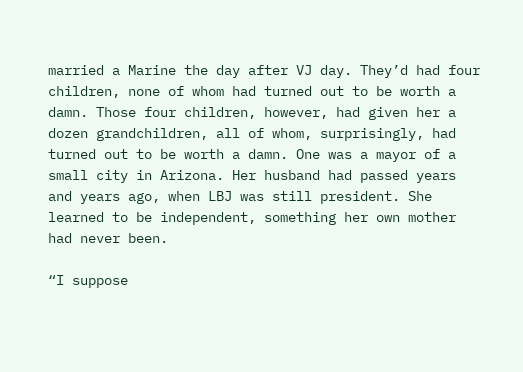married a Marine the day after VJ day. They’d had four children, none of whom had turned out to be worth a damn. Those four children, however, had given her a dozen grandchildren, all of whom, surprisingly, had turned out to be worth a damn. One was a mayor of a small city in Arizona. Her husband had passed years and years ago, when LBJ was still president. She learned to be independent, something her own mother had never been.

“I suppose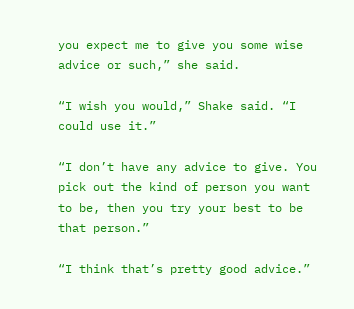you expect me to give you some wise advice or such,” she said.

“I wish you would,” Shake said. “I could use it.”

“I don’t have any advice to give. You pick out the kind of person you want to be, then you try your best to be that person.”

“I think that’s pretty good advice.”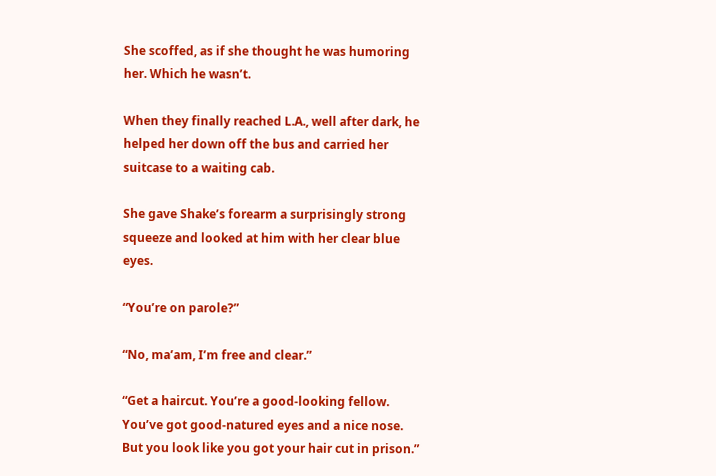She scoffed, as if she thought he was humoring her. Which he wasn’t.

When they finally reached L.A., well after dark, he helped her down off the bus and carried her suitcase to a waiting cab.

She gave Shake’s forearm a surprisingly strong squeeze and looked at him with her clear blue eyes.

“You’re on parole?”

“No, ma’am, I’m free and clear.”

“Get a haircut. You’re a good-looking fellow. You’ve got good-natured eyes and a nice nose. But you look like you got your hair cut in prison.”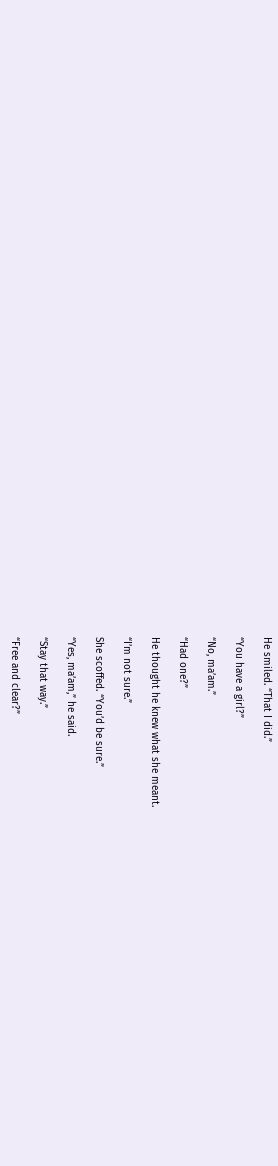He smiled. “That I did.”

“You have a girl?”

“No, ma’am.”

“Had one?”

He thought he knew what she meant.

“I’m not sure.”

She scoffed. “You’d be sure.”

“Yes, ma’am,” he said.

“Stay that way.”

“Free and clear?”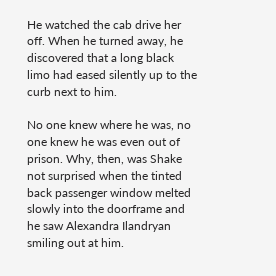He watched the cab drive her off. When he turned away, he discovered that a long black limo had eased silently up to the curb next to him.

No one knew where he was, no one knew he was even out of prison. Why, then, was Shake not surprised when the tinted back passenger window melted slowly into the doorframe and he saw Alexandra Ilandryan smiling out at him.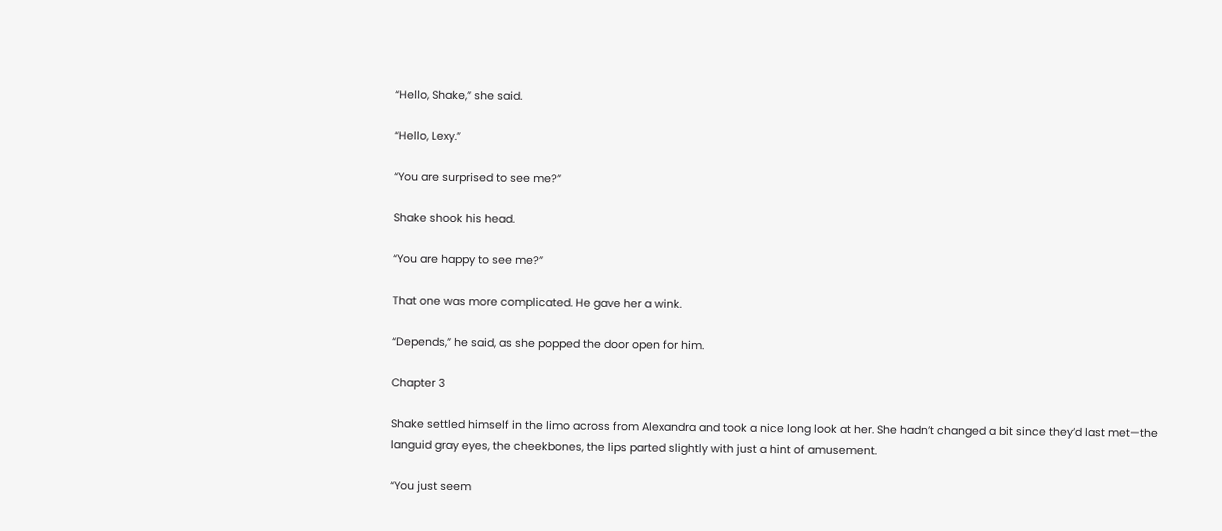“Hello, Shake,” she said.

“Hello, Lexy.”

“You are surprised to see me?”

Shake shook his head.

“You are happy to see me?”

That one was more complicated. He gave her a wink.

“Depends,” he said, as she popped the door open for him.

Chapter 3

Shake settled himself in the limo across from Alexandra and took a nice long look at her. She hadn’t changed a bit since they’d last met—the languid gray eyes, the cheekbones, the lips parted slightly with just a hint of amusement.

“You just seem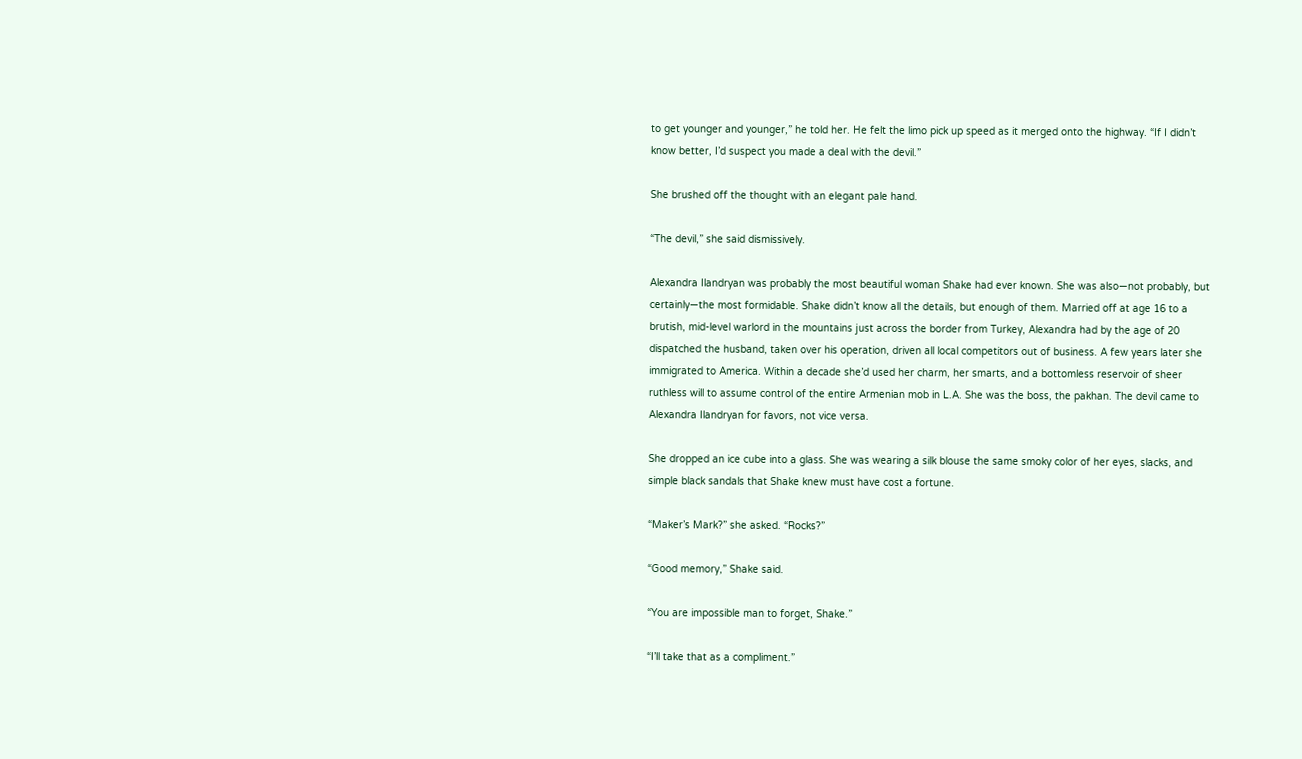to get younger and younger,” he told her. He felt the limo pick up speed as it merged onto the highway. “If I didn’t know better, I’d suspect you made a deal with the devil.”

She brushed off the thought with an elegant pale hand.

“The devil,” she said dismissively.

Alexandra Ilandryan was probably the most beautiful woman Shake had ever known. She was also—not probably, but certainly—the most formidable. Shake didn’t know all the details, but enough of them. Married off at age 16 to a brutish, mid-level warlord in the mountains just across the border from Turkey, Alexandra had by the age of 20 dispatched the husband, taken over his operation, driven all local competitors out of business. A few years later she immigrated to America. Within a decade she’d used her charm, her smarts, and a bottomless reservoir of sheer ruthless will to assume control of the entire Armenian mob in L.A. She was the boss, the pakhan. The devil came to Alexandra Ilandryan for favors, not vice versa.

She dropped an ice cube into a glass. She was wearing a silk blouse the same smoky color of her eyes, slacks, and simple black sandals that Shake knew must have cost a fortune.

“Maker’s Mark?” she asked. “Rocks?”

“Good memory,” Shake said.

“You are impossible man to forget, Shake.”

“I’ll take that as a compliment.”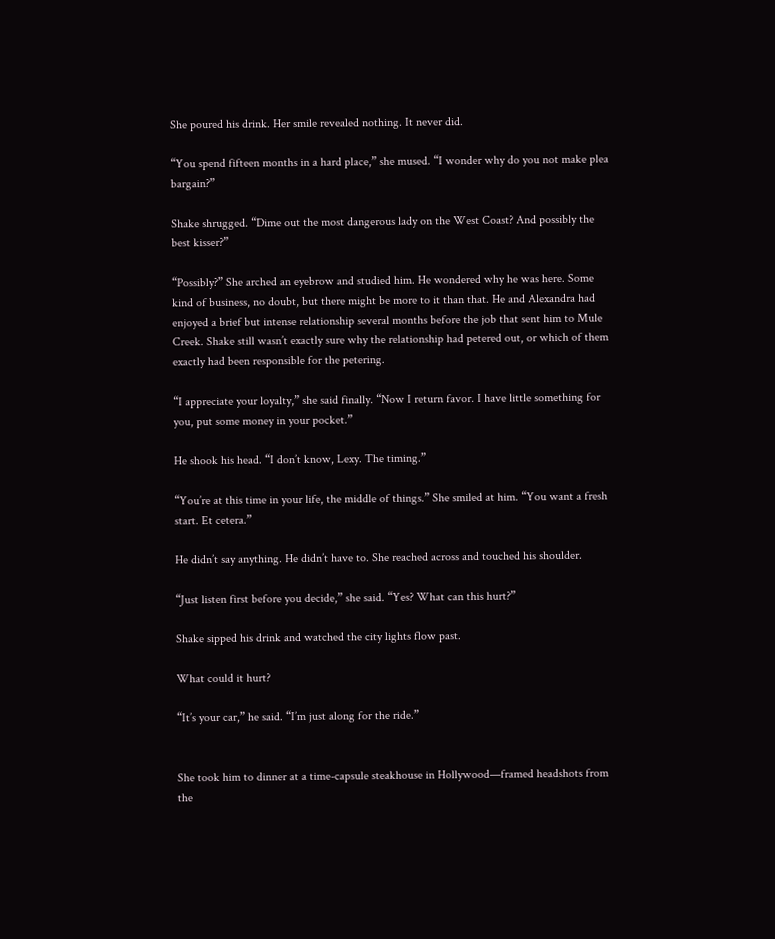She poured his drink. Her smile revealed nothing. It never did.

“You spend fifteen months in a hard place,” she mused. “I wonder why do you not make plea bargain?”

Shake shrugged. “Dime out the most dangerous lady on the West Coast? And possibly the best kisser?”

“Possibly?” She arched an eyebrow and studied him. He wondered why he was here. Some kind of business, no doubt, but there might be more to it than that. He and Alexandra had enjoyed a brief but intense relationship several months before the job that sent him to Mule Creek. Shake still wasn’t exactly sure why the relationship had petered out, or which of them exactly had been responsible for the petering.

“I appreciate your loyalty,” she said finally. “Now I return favor. I have little something for you, put some money in your pocket.”

He shook his head. “I don’t know, Lexy. The timing.”

“You’re at this time in your life, the middle of things.” She smiled at him. “You want a fresh start. Et cetera.”

He didn’t say anything. He didn’t have to. She reached across and touched his shoulder.

“Just listen first before you decide,” she said. “Yes? What can this hurt?”

Shake sipped his drink and watched the city lights flow past.

What could it hurt?

“It’s your car,” he said. “I’m just along for the ride.”


She took him to dinner at a time-capsule steakhouse in Hollywood—framed headshots from the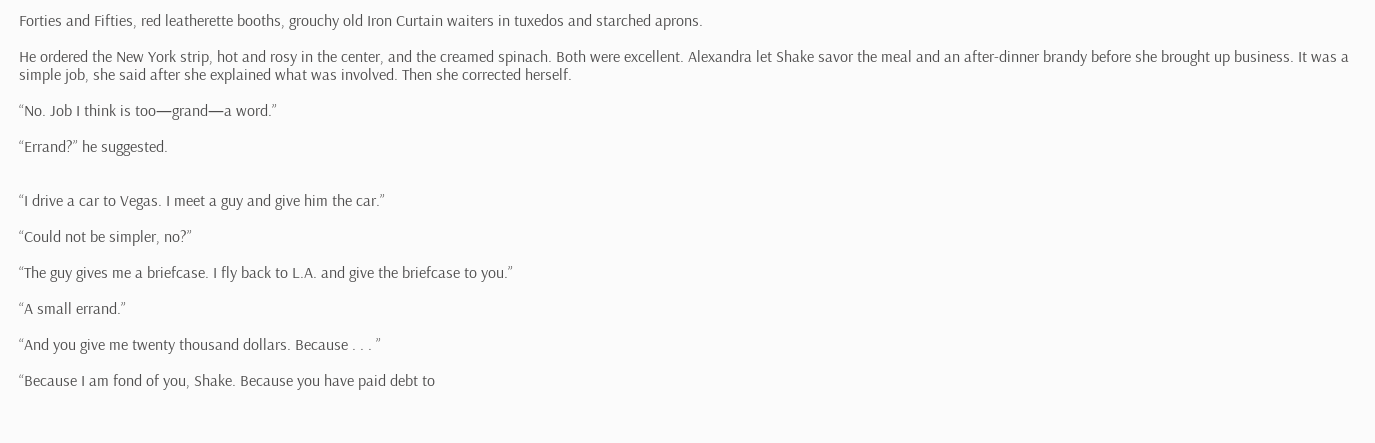Forties and Fifties, red leatherette booths, grouchy old Iron Curtain waiters in tuxedos and starched aprons.

He ordered the New York strip, hot and rosy in the center, and the creamed spinach. Both were excellent. Alexandra let Shake savor the meal and an after-dinner brandy before she brought up business. It was a simple job, she said after she explained what was involved. Then she corrected herself.

“No. Job I think is too—grand—a word.”

“Errand?” he suggested.


“I drive a car to Vegas. I meet a guy and give him the car.”

“Could not be simpler, no?”

“The guy gives me a briefcase. I fly back to L.A. and give the briefcase to you.”

“A small errand.”

“And you give me twenty thousand dollars. Because . . . ”

“Because I am fond of you, Shake. Because you have paid debt to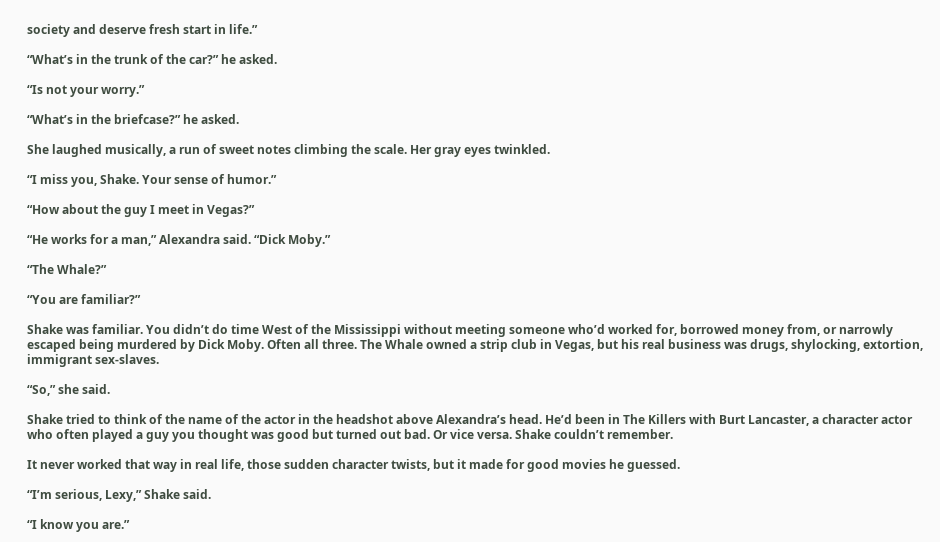society and deserve fresh start in life.”

“What’s in the trunk of the car?” he asked.

“Is not your worry.”

“What’s in the briefcase?” he asked.

She laughed musically, a run of sweet notes climbing the scale. Her gray eyes twinkled.

“I miss you, Shake. Your sense of humor.”

“How about the guy I meet in Vegas?”

“He works for a man,” Alexandra said. “Dick Moby.”

“The Whale?”

“You are familiar?”

Shake was familiar. You didn’t do time West of the Mississippi without meeting someone who’d worked for, borrowed money from, or narrowly escaped being murdered by Dick Moby. Often all three. The Whale owned a strip club in Vegas, but his real business was drugs, shylocking, extortion, immigrant sex-slaves.

“So,” she said.

Shake tried to think of the name of the actor in the headshot above Alexandra’s head. He’d been in The Killers with Burt Lancaster, a character actor who often played a guy you thought was good but turned out bad. Or vice versa. Shake couldn’t remember.

It never worked that way in real life, those sudden character twists, but it made for good movies he guessed.

“I’m serious, Lexy,” Shake said.

“I know you are.”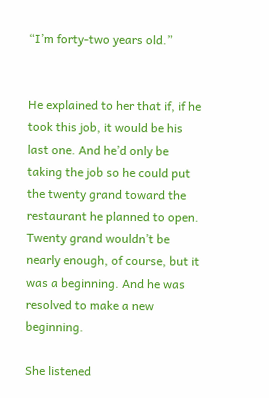“I’m forty-two years old.”


He explained to her that if, if he took this job, it would be his last one. And he’d only be taking the job so he could put the twenty grand toward the restaurant he planned to open. Twenty grand wouldn’t be nearly enough, of course, but it was a beginning. And he was resolved to make a new beginning.

She listened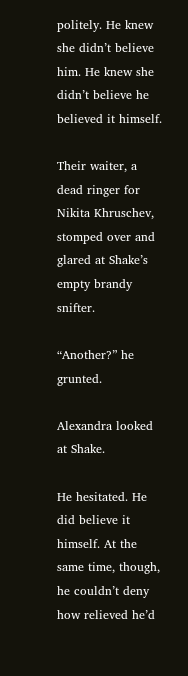politely. He knew she didn’t believe him. He knew she didn’t believe he believed it himself.

Their waiter, a dead ringer for Nikita Khruschev, stomped over and glared at Shake’s empty brandy snifter.

“Another?” he grunted.

Alexandra looked at Shake.

He hesitated. He did believe it himself. At the same time, though, he couldn’t deny how relieved he’d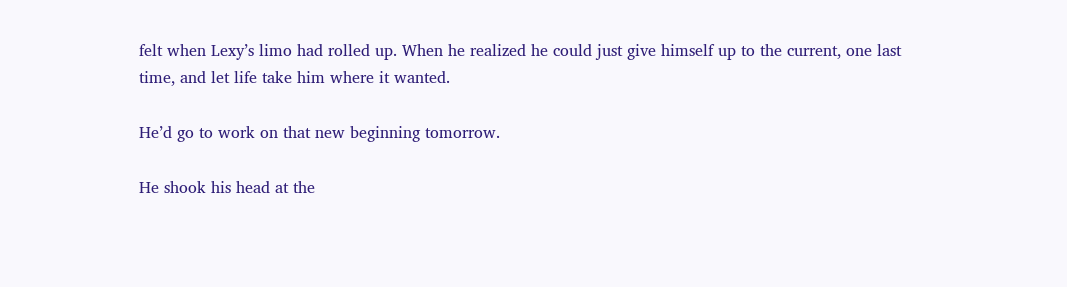felt when Lexy’s limo had rolled up. When he realized he could just give himself up to the current, one last time, and let life take him where it wanted.

He’d go to work on that new beginning tomorrow.

He shook his head at the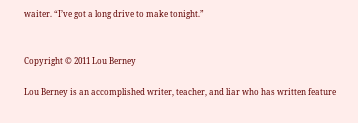waiter. “I’ve got a long drive to make tonight.”


Copyright © 2011 Lou Berney

Lou Berney is an accomplished writer, teacher, and liar who has written feature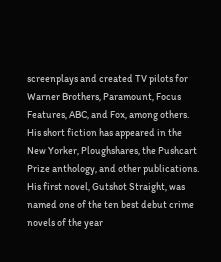screenplays and created TV pilots for Warner Brothers, Paramount, Focus Features, ABC, and Fox, among others. His short fiction has appeared in the New Yorker, Ploughshares, the Pushcart Prize anthology, and other publications. His first novel, Gutshot Straight, was named one of the ten best debut crime novels of the year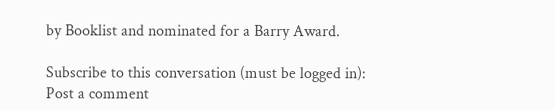by Booklist and nominated for a Barry Award.

Subscribe to this conversation (must be logged in):
Post a comment